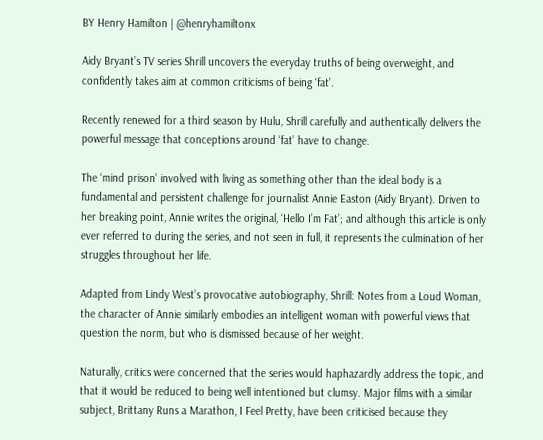BY Henry Hamilton | @henryhamiltonx

Aidy Bryant’s TV series Shrill uncovers the everyday truths of being overweight, and confidently takes aim at common criticisms of being ‘fat’.

Recently renewed for a third season by Hulu, Shrill carefully and authentically delivers the powerful message that conceptions around ‘fat’ have to change.

The ‘mind prison’ involved with living as something other than the ideal body is a fundamental and persistent challenge for journalist Annie Easton (Aidy Bryant). Driven to her breaking point, Annie writes the original, ‘Hello I’m Fat’; and although this article is only ever referred to during the series, and not seen in full, it represents the culmination of her struggles throughout her life.

Adapted from Lindy West’s provocative autobiography, Shrill: Notes from a Loud Woman, the character of Annie similarly embodies an intelligent woman with powerful views that question the norm, but who is dismissed because of her weight.

Naturally, critics were concerned that the series would haphazardly address the topic, and that it would be reduced to being well intentioned but clumsy. Major films with a similar subject, Brittany Runs a Marathon, I Feel Pretty, have been criticised because they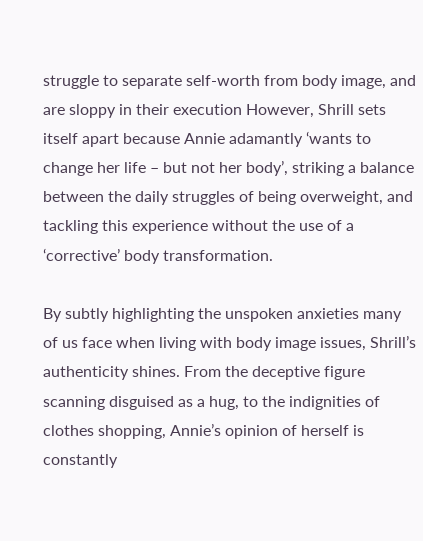struggle to separate self-worth from body image, and are sloppy in their execution However, Shrill sets itself apart because Annie adamantly ‘wants to change her life – but not her body’, striking a balance between the daily struggles of being overweight, and tackling this experience without the use of a ‘corrective’ body transformation.

By subtly highlighting the unspoken anxieties many of us face when living with body image issues, Shrill’s authenticity shines. From the deceptive figure scanning disguised as a hug, to the indignities of clothes shopping, Annie’s opinion of herself is constantly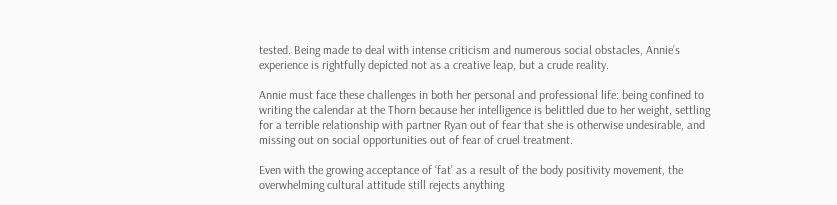tested. Being made to deal with intense criticism and numerous social obstacles, Annie’s experience is rightfully depicted not as a creative leap, but a crude reality.

Annie must face these challenges in both her personal and professional life: being confined to writing the calendar at the Thorn because her intelligence is belittled due to her weight, settling for a terrible relationship with partner Ryan out of fear that she is otherwise undesirable, and missing out on social opportunities out of fear of cruel treatment.

Even with the growing acceptance of ‘fat’ as a result of the body positivity movement, the overwhelming cultural attitude still rejects anything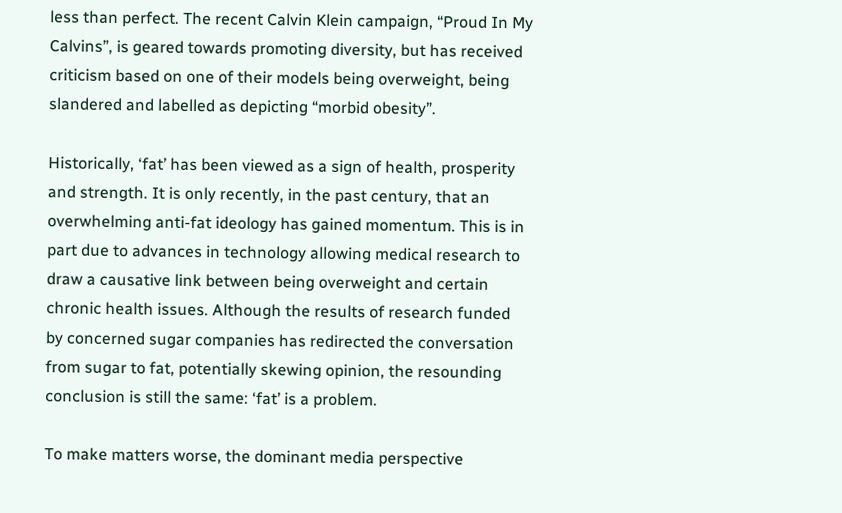less than perfect. The recent Calvin Klein campaign, “Proud In My Calvins”, is geared towards promoting diversity, but has received criticism based on one of their models being overweight, being slandered and labelled as depicting “morbid obesity”.

Historically, ‘fat’ has been viewed as a sign of health, prosperity and strength. It is only recently, in the past century, that an overwhelming anti-fat ideology has gained momentum. This is in part due to advances in technology allowing medical research to draw a causative link between being overweight and certain chronic health issues. Although the results of research funded by concerned sugar companies has redirected the conversation from sugar to fat, potentially skewing opinion, the resounding conclusion is still the same: ‘fat’ is a problem.

To make matters worse, the dominant media perspective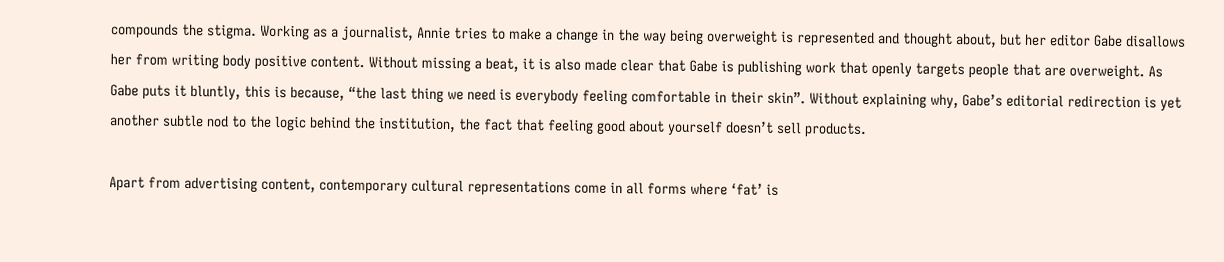compounds the stigma. Working as a journalist, Annie tries to make a change in the way being overweight is represented and thought about, but her editor Gabe disallows her from writing body positive content. Without missing a beat, it is also made clear that Gabe is publishing work that openly targets people that are overweight. As Gabe puts it bluntly, this is because, “the last thing we need is everybody feeling comfortable in their skin”. Without explaining why, Gabe’s editorial redirection is yet another subtle nod to the logic behind the institution, the fact that feeling good about yourself doesn’t sell products.

Apart from advertising content, contemporary cultural representations come in all forms where ‘fat’ is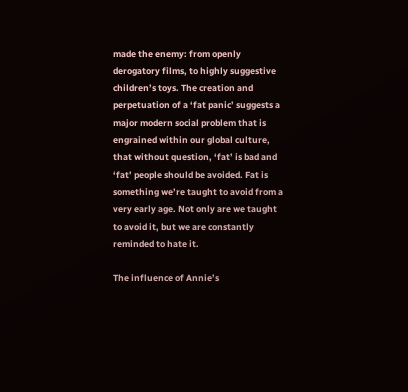made the enemy: from openly derogatory films, to highly suggestive children’s toys. The creation and perpetuation of a ‘fat panic’ suggests a major modern social problem that is engrained within our global culture, that without question, ‘fat’ is bad and ‘fat’ people should be avoided. Fat is something we’re taught to avoid from a very early age. Not only are we taught to avoid it, but we are constantly reminded to hate it.

The influence of Annie’s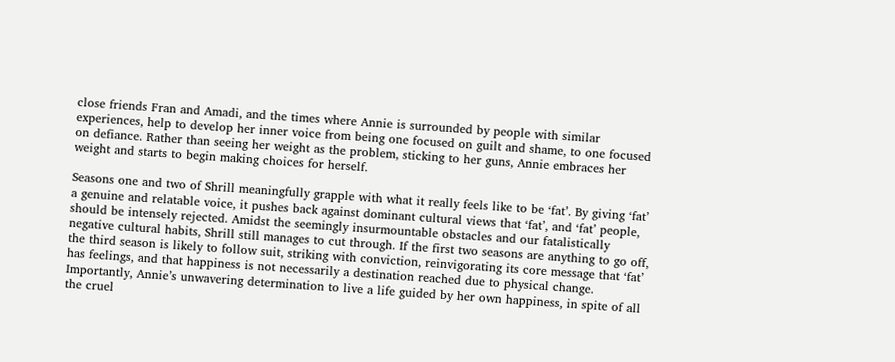close friends Fran and Amadi, and the times where Annie is surrounded by people with similar experiences, help to develop her inner voice from being one focused on guilt and shame, to one focused on defiance. Rather than seeing her weight as the problem, sticking to her guns, Annie embraces her weight and starts to begin making choices for herself.

Seasons one and two of Shrill meaningfully grapple with what it really feels like to be ‘fat’. By giving ‘fat’ a genuine and relatable voice, it pushes back against dominant cultural views that ‘fat’, and ‘fat’ people, should be intensely rejected. Amidst the seemingly insurmountable obstacles and our fatalistically negative cultural habits, Shrill still manages to cut through. If the first two seasons are anything to go off, the third season is likely to follow suit, striking with conviction, reinvigorating its core message that ‘fat’ has feelings, and that happiness is not necessarily a destination reached due to physical change. Importantly, Annie’s unwavering determination to live a life guided by her own happiness, in spite of all the cruel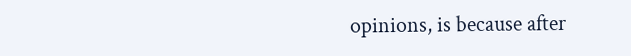opinions, is because after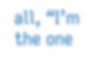all, “I’m the one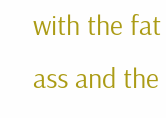with the fat ass and the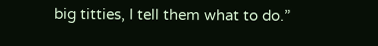big titties, I tell them what to do.”